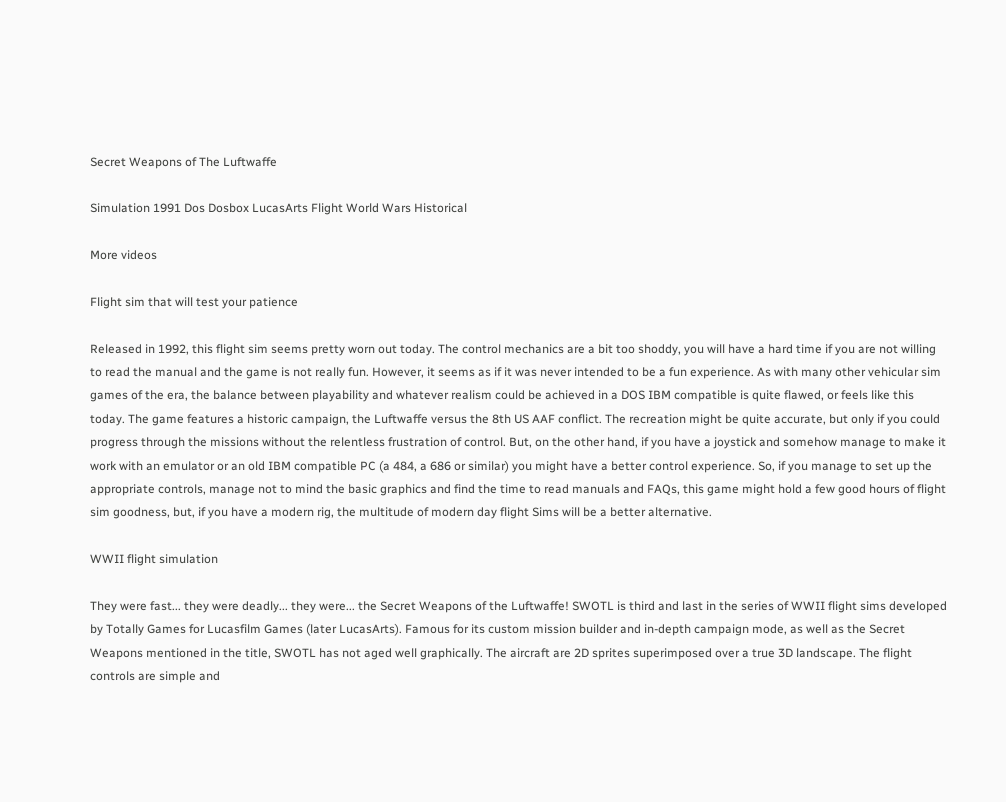Secret Weapons of The Luftwaffe

Simulation 1991 Dos Dosbox LucasArts Flight World Wars Historical

More videos

Flight sim that will test your patience

Released in 1992, this flight sim seems pretty worn out today. The control mechanics are a bit too shoddy, you will have a hard time if you are not willing to read the manual and the game is not really fun. However, it seems as if it was never intended to be a fun experience. As with many other vehicular sim games of the era, the balance between playability and whatever realism could be achieved in a DOS IBM compatible is quite flawed, or feels like this today. The game features a historic campaign, the Luftwaffe versus the 8th US AAF conflict. The recreation might be quite accurate, but only if you could progress through the missions without the relentless frustration of control. But, on the other hand, if you have a joystick and somehow manage to make it work with an emulator or an old IBM compatible PC (a 484, a 686 or similar) you might have a better control experience. So, if you manage to set up the appropriate controls, manage not to mind the basic graphics and find the time to read manuals and FAQs, this game might hold a few good hours of flight sim goodness, but, if you have a modern rig, the multitude of modern day flight Sims will be a better alternative.

WWII flight simulation

They were fast... they were deadly... they were... the Secret Weapons of the Luftwaffe! SWOTL is third and last in the series of WWII flight sims developed by Totally Games for Lucasfilm Games (later LucasArts). Famous for its custom mission builder and in-depth campaign mode, as well as the Secret Weapons mentioned in the title, SWOTL has not aged well graphically. The aircraft are 2D sprites superimposed over a true 3D landscape. The flight controls are simple and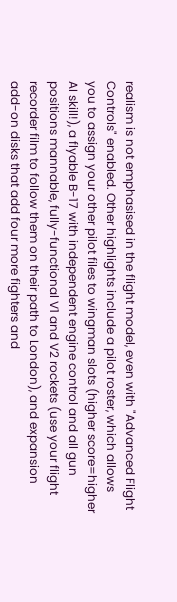realism is not emphasised in the flight model, even with "Advanced Flight Controls" enabled. Other highlights include a pilot roster, which allows you to assign your other pilot files to wingman slots (higher score=higher AI skill!), a flyable B-17 with independent engine control and all gun positions mannable, fully-functional V1 and V2 rockets (use your flight recorder film to follow them on their path to London), and expansion add-on disks that add four more fighters and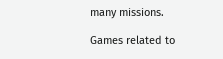many missions.

Games related to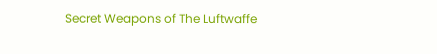Secret Weapons of The Luftwaffe